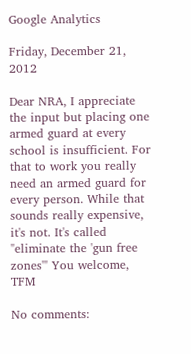Google Analytics

Friday, December 21, 2012

Dear NRA, I appreciate the input but placing one armed guard at every school is insufficient. For that to work you really need an armed guard for every person. While that sounds really expensive, it's not. It's called "eliminate the 'gun free zones'" You welcome, TFM

No comments: